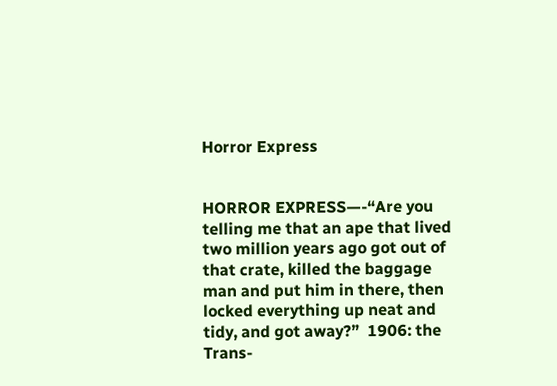Horror Express


HORROR EXPRESS—-“Are you telling me that an ape that lived two million years ago got out of that crate, killed the baggage man and put him in there, then locked everything up neat and tidy, and got away?”  1906: the Trans-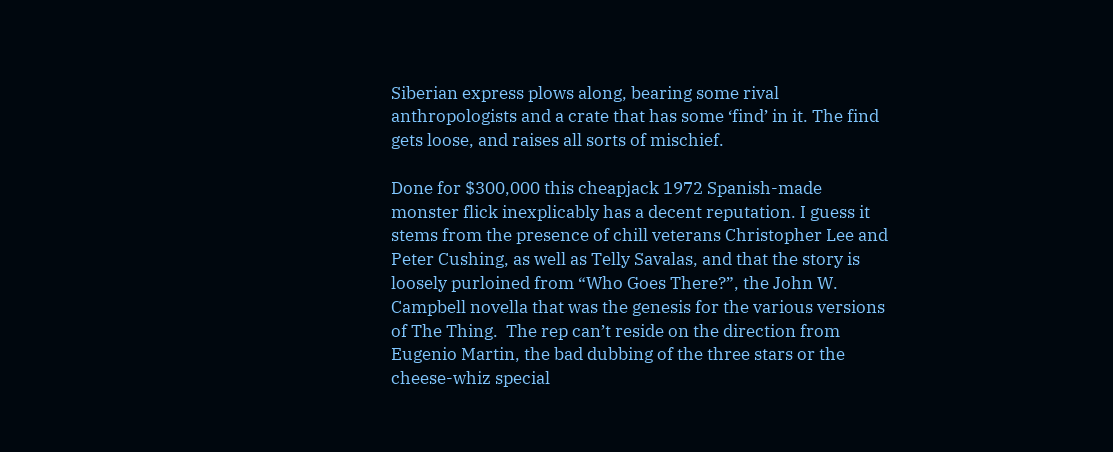Siberian express plows along, bearing some rival anthropologists and a crate that has some ‘find’ in it. The find gets loose, and raises all sorts of mischief.

Done for $300,000 this cheapjack 1972 Spanish-made monster flick inexplicably has a decent reputation. I guess it stems from the presence of chill veterans Christopher Lee and Peter Cushing, as well as Telly Savalas, and that the story is loosely purloined from “Who Goes There?”, the John W. Campbell novella that was the genesis for the various versions of The Thing.  The rep can’t reside on the direction from Eugenio Martin, the bad dubbing of the three stars or the cheese-whiz special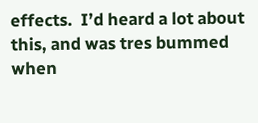effects.  I’d heard a lot about this, and was tres bummed when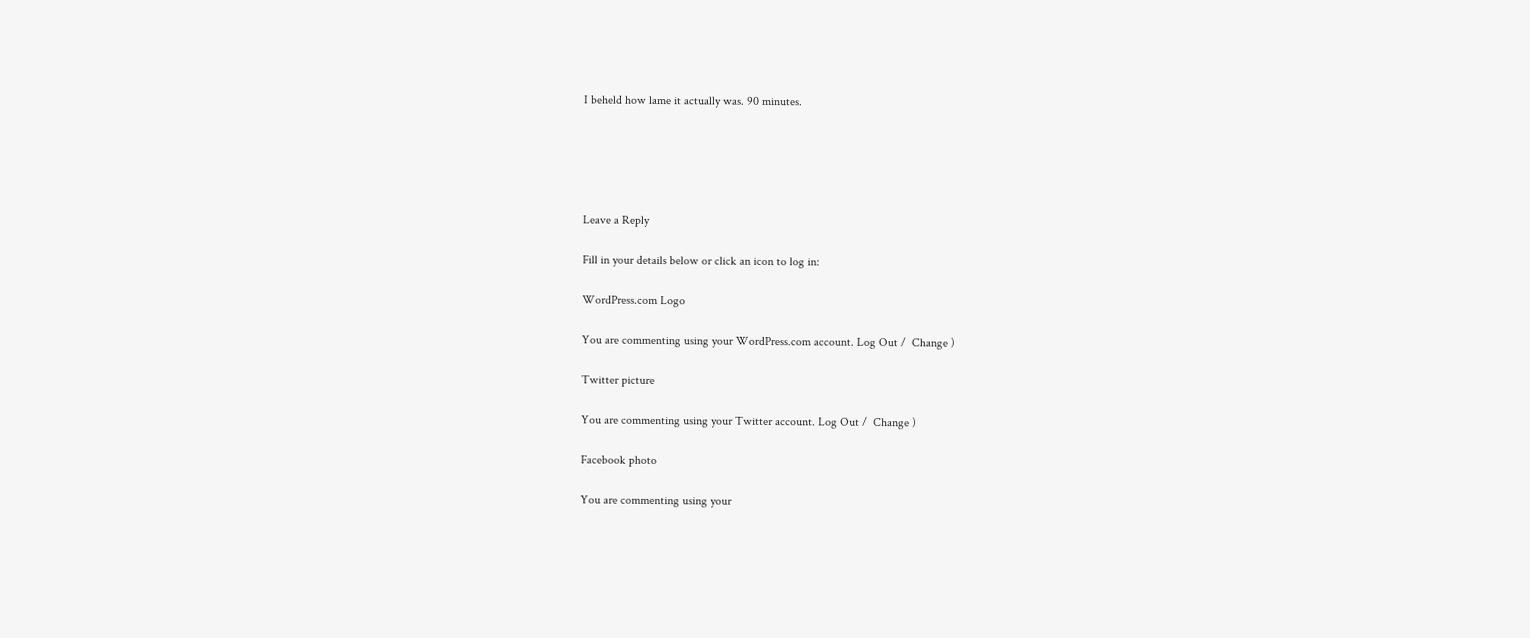I beheld how lame it actually was. 90 minutes.





Leave a Reply

Fill in your details below or click an icon to log in:

WordPress.com Logo

You are commenting using your WordPress.com account. Log Out /  Change )

Twitter picture

You are commenting using your Twitter account. Log Out /  Change )

Facebook photo

You are commenting using your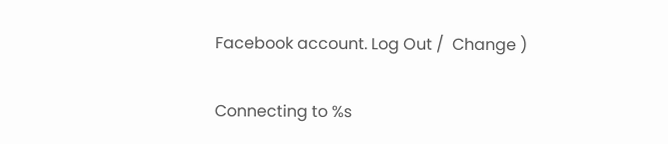Facebook account. Log Out /  Change )

Connecting to %s